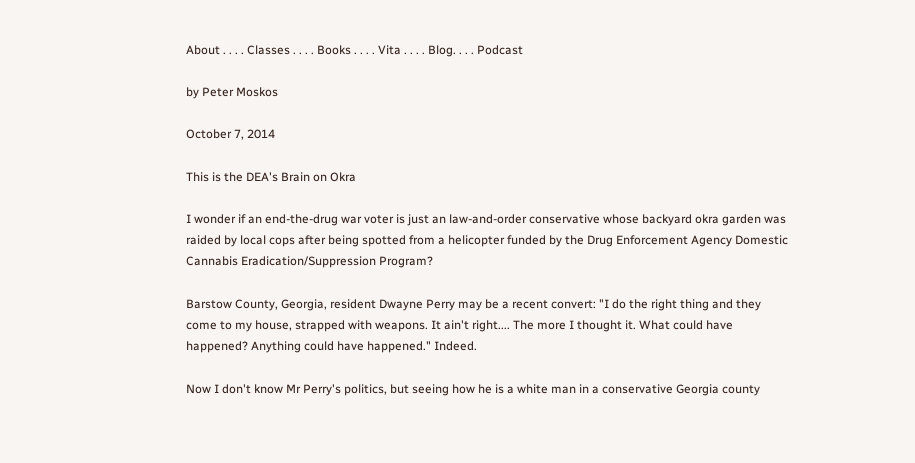About . . . . Classes . . . . Books . . . . Vita . . . . Blog. . . . Podcast

by Peter Moskos

October 7, 2014

This is the DEA's Brain on Okra

I wonder if an end-the-drug war voter is just an law-and-order conservative whose backyard okra garden was raided by local cops after being spotted from a helicopter funded by the Drug Enforcement Agency Domestic Cannabis Eradication/Suppression Program?

Barstow County, Georgia, resident Dwayne Perry may be a recent convert: "I do the right thing and they come to my house, strapped with weapons. It ain't right.... The more I thought it. What could have happened? Anything could have happened." Indeed.

Now I don't know Mr Perry's politics, but seeing how he is a white man in a conservative Georgia county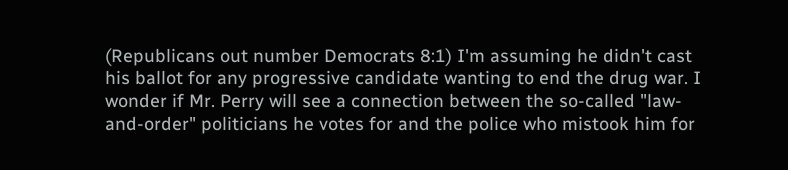(Republicans out number Democrats 8:1) I'm assuming he didn't cast his ballot for any progressive candidate wanting to end the drug war. I wonder if Mr. Perry will see a connection between the so-called "law-and-order" politicians he votes for and the police who mistook him for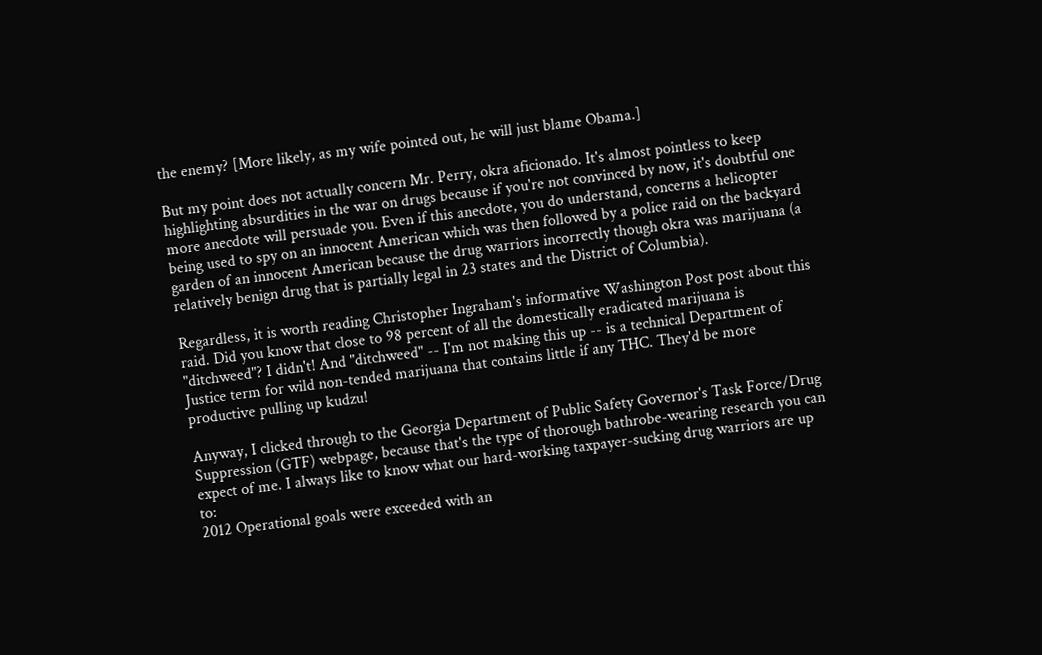the enemy? [More likely, as my wife pointed out, he will just blame Obama.]

But my point does not actually concern Mr. Perry, okra aficionado. It's almost pointless to keep highlighting absurdities in the war on drugs because if you're not convinced by now, it's doubtful one more anecdote will persuade you. Even if this anecdote, you do understand, concerns a helicopter being used to spy on an innocent American which was then followed by a police raid on the backyard garden of an innocent American because the drug warriors incorrectly though okra was marijuana (a relatively benign drug that is partially legal in 23 states and the District of Columbia).

Regardless, it is worth reading Christopher Ingraham's informative Washington Post post about this raid. Did you know that close to 98 percent of all the domestically eradicated marijuana is "ditchweed"? I didn't! And "ditchweed" -- I'm not making this up -- is a technical Department of Justice term for wild non-tended marijuana that contains little if any THC. They'd be more productive pulling up kudzu!

Anyway, I clicked through to the Georgia Department of Public Safety Governor's Task Force/Drug Suppression (GTF) webpage, because that's the type of thorough bathrobe-wearing research you can expect of me. I always like to know what our hard-working taxpayer-sucking drug warriors are up to:
2012 Operational goals were exceeded with an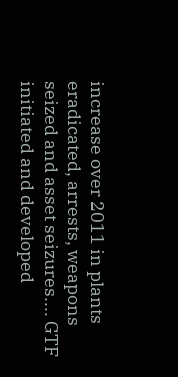increase over 2011 in plants eradicated, arrests, weapons seized and asset seizures.... GTF initiated and developed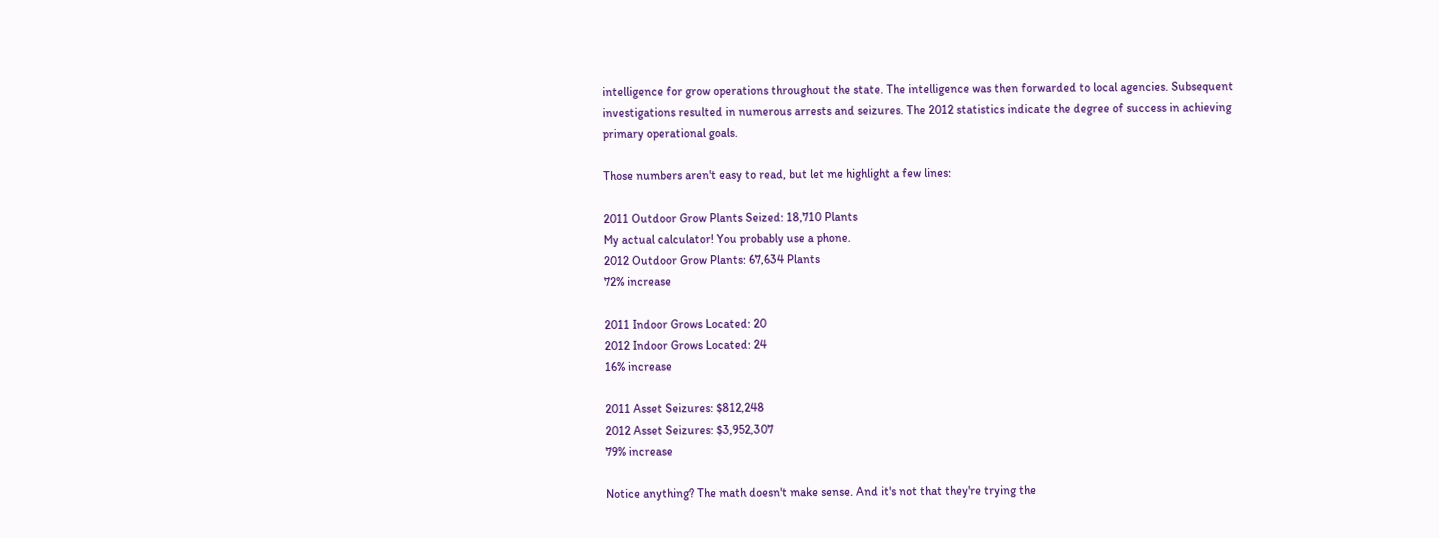intelligence for grow operations throughout the state. The intelligence was then forwarded to local agencies. Subsequent investigations resulted in numerous arrests and seizures. The 2012 statistics indicate the degree of success in achieving primary operational goals.

Those numbers aren't easy to read, but let me highlight a few lines:

2011 Outdoor Grow Plants Seized: 18,710 Plants
My actual calculator! You probably use a phone.
2012 Outdoor Grow Plants: 67,634 Plants
72% increase

2011 Indoor Grows Located: 20
2012 Indoor Grows Located: 24
16% increase

2011 Asset Seizures: $812,248
2012 Asset Seizures: $3,952,307
79% increase

Notice anything? The math doesn't make sense. And it's not that they're trying the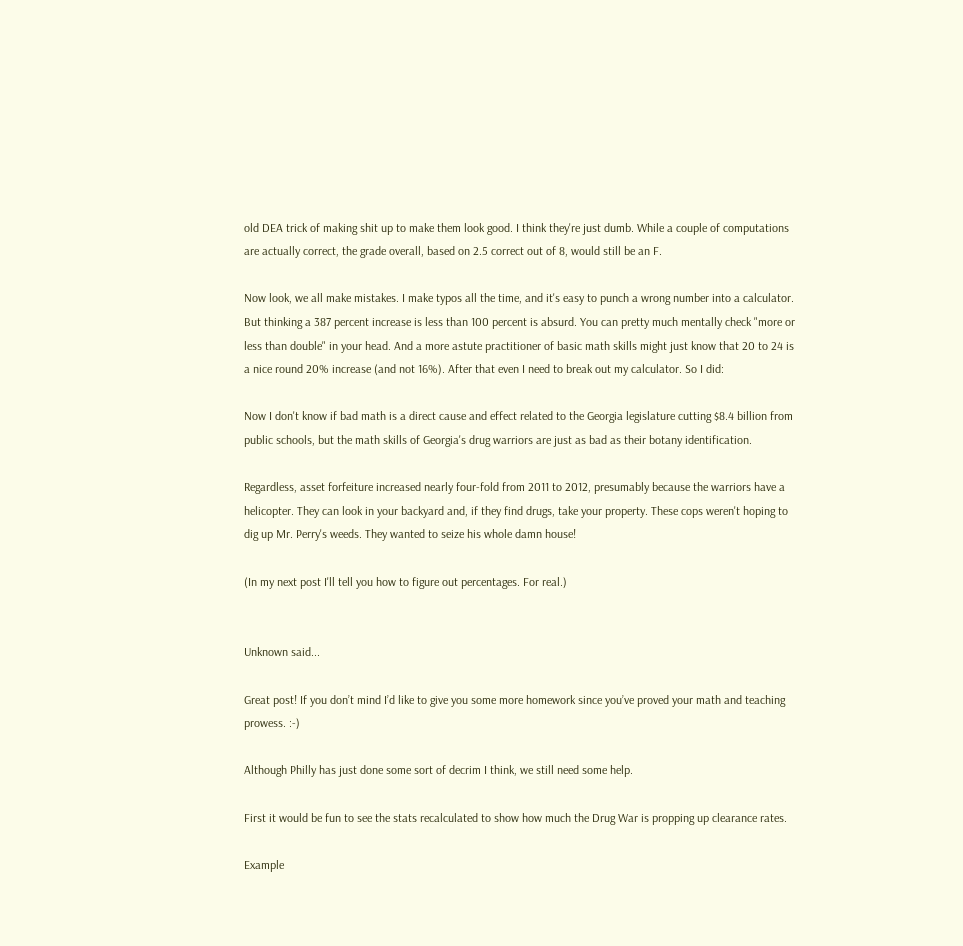old DEA trick of making shit up to make them look good. I think they're just dumb. While a couple of computations are actually correct, the grade overall, based on 2.5 correct out of 8, would still be an F.

Now look, we all make mistakes. I make typos all the time, and it's easy to punch a wrong number into a calculator. But thinking a 387 percent increase is less than 100 percent is absurd. You can pretty much mentally check "more or less than double" in your head. And a more astute practitioner of basic math skills might just know that 20 to 24 is a nice round 20% increase (and not 16%). After that even I need to break out my calculator. So I did:

Now I don't know if bad math is a direct cause and effect related to the Georgia legislature cutting $8.4 billion from public schools, but the math skills of Georgia's drug warriors are just as bad as their botany identification.

Regardless, asset forfeiture increased nearly four-fold from 2011 to 2012, presumably because the warriors have a helicopter. They can look in your backyard and, if they find drugs, take your property. These cops weren't hoping to dig up Mr. Perry's weeds. They wanted to seize his whole damn house!

(In my next post I'll tell you how to figure out percentages. For real.)


Unknown said...

Great post! If you don’t mind I’d like to give you some more homework since you’ve proved your math and teaching prowess. :-)

Although Philly has just done some sort of decrim I think, we still need some help.

First it would be fun to see the stats recalculated to show how much the Drug War is propping up clearance rates.

Example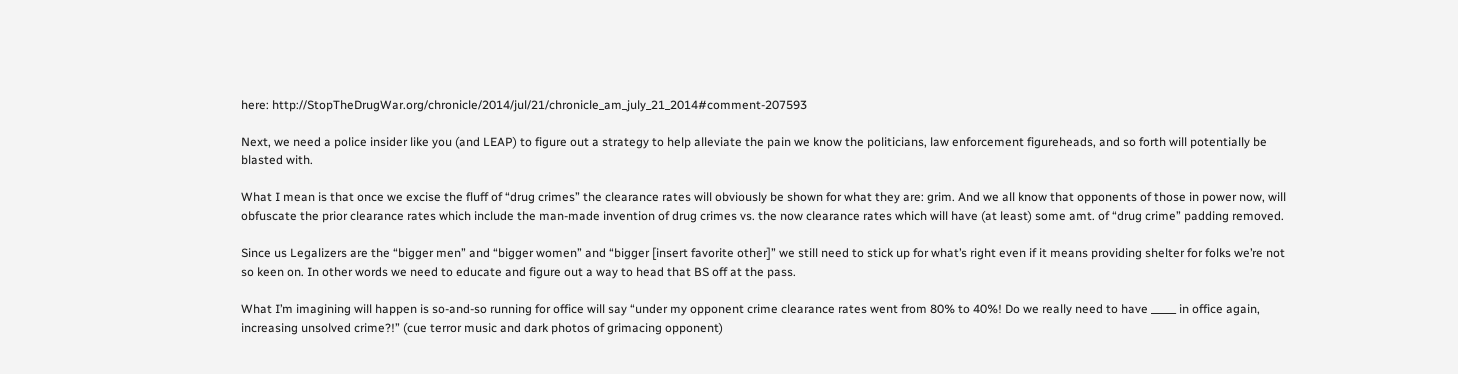here: http://StopTheDrugWar.org/chronicle/2014/jul/21/chronicle_am_july_21_2014#comment-207593

Next, we need a police insider like you (and LEAP) to figure out a strategy to help alleviate the pain we know the politicians, law enforcement figureheads, and so forth will potentially be blasted with.

What I mean is that once we excise the fluff of “drug crimes” the clearance rates will obviously be shown for what they are: grim. And we all know that opponents of those in power now, will obfuscate the prior clearance rates which include the man-made invention of drug crimes vs. the now clearance rates which will have (at least) some amt. of “drug crime” padding removed.

Since us Legalizers are the “bigger men” and “bigger women” and “bigger [insert favorite other]” we still need to stick up for what’s right even if it means providing shelter for folks we’re not so keen on. In other words we need to educate and figure out a way to head that BS off at the pass.

What I’m imagining will happen is so-and-so running for office will say “under my opponent crime clearance rates went from 80% to 40%! Do we really need to have _____ in office again, increasing unsolved crime?!” (cue terror music and dark photos of grimacing opponent)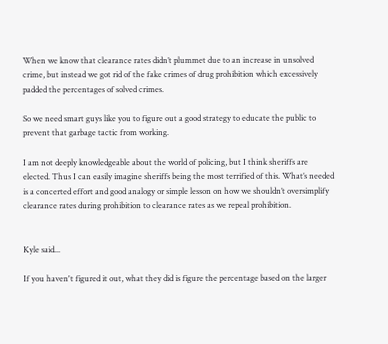When we know that clearance rates didn’t plummet due to an increase in unsolved crime, but instead we got rid of the fake crimes of drug prohibition which excessively padded the percentages of solved crimes.

So we need smart guys like you to figure out a good strategy to educate the public to prevent that garbage tactic from working.

I am not deeply knowledgeable about the world of policing, but I think sheriffs are elected. Thus I can easily imagine sheriffs being the most terrified of this. What’s needed is a concerted effort and good analogy or simple lesson on how we shouldn’t oversimplify clearance rates during prohibition to clearance rates as we repeal prohibition.


Kyle said...

If you haven't figured it out, what they did is figure the percentage based on the larger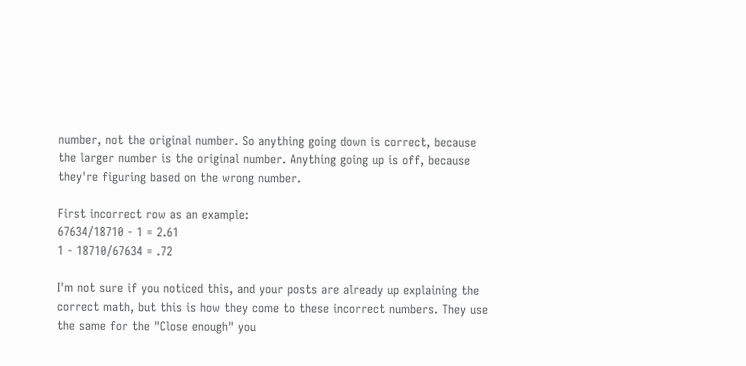number, not the original number. So anything going down is correct, because the larger number is the original number. Anything going up is off, because they're figuring based on the wrong number.

First incorrect row as an example:
67634/18710 - 1 = 2.61
1 - 18710/67634 = .72

I'm not sure if you noticed this, and your posts are already up explaining the correct math, but this is how they come to these incorrect numbers. They use the same for the "Close enough" you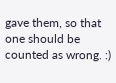gave them, so that one should be counted as wrong. :)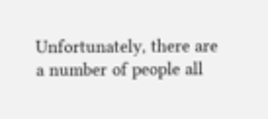Unfortunately, there are a number of people all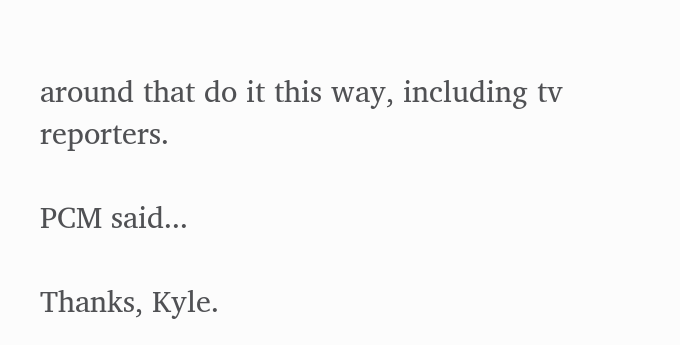around that do it this way, including tv reporters.

PCM said...

Thanks, Kyle.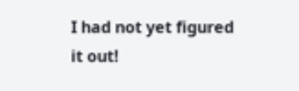I had not yet figured it out!